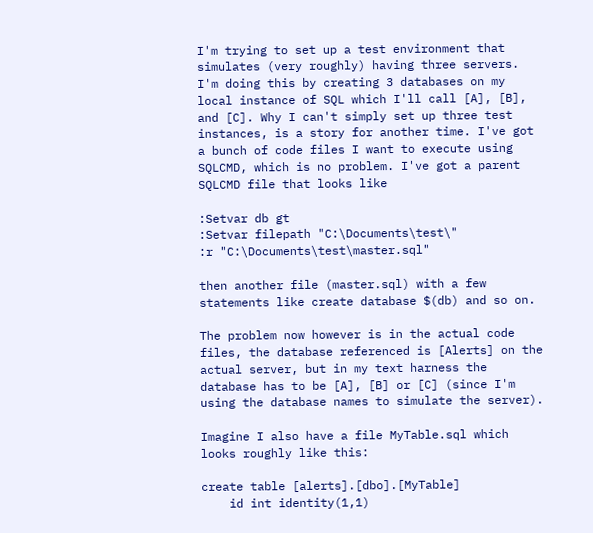I'm trying to set up a test environment that simulates (very roughly) having three servers. I'm doing this by creating 3 databases on my local instance of SQL which I'll call [A], [B], and [C]. Why I can't simply set up three test instances, is a story for another time. I've got a bunch of code files I want to execute using SQLCMD, which is no problem. I've got a parent SQLCMD file that looks like

:Setvar db gt
:Setvar filepath "C:\Documents\test\"
:r "C:\Documents\test\master.sql"

then another file (master.sql) with a few statements like create database $(db) and so on.

The problem now however is in the actual code files, the database referenced is [Alerts] on the actual server, but in my text harness the database has to be [A], [B] or [C] (since I'm using the database names to simulate the server).

Imagine I also have a file MyTable.sql which looks roughly like this:

create table [alerts].[dbo].[MyTable]
    id int identity(1,1)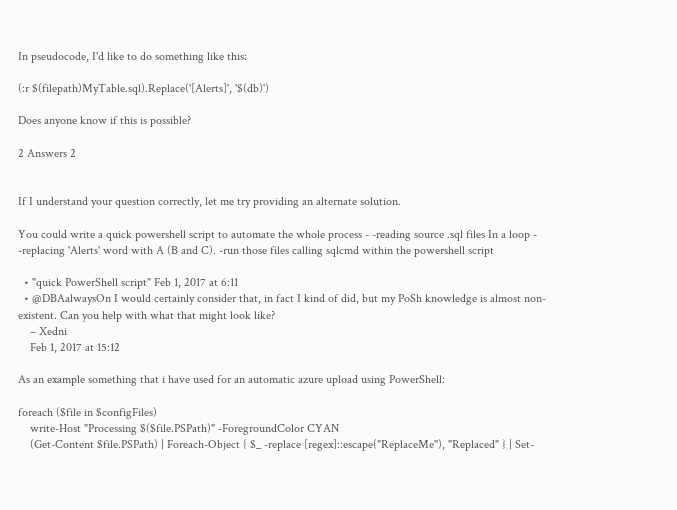In pseudocode, I'd like to do something like this:

(:r $(filepath)MyTable.sql).Replace('[Alerts]', '$(db)')

Does anyone know if this is possible?

2 Answers 2


If I understand your question correctly, let me try providing an alternate solution.

You could write a quick powershell script to automate the whole process - -reading source .sql files In a loop - -replacing 'Alerts' word with A (B and C). -run those files calling sqlcmd within the powershell script

  • "quick PowerShell script" Feb 1, 2017 at 6:11
  • @DBAalwaysOn I would certainly consider that, in fact I kind of did, but my PoSh knowledge is almost non-existent. Can you help with what that might look like?
    – Xedni
    Feb 1, 2017 at 15:12

As an example something that i have used for an automatic azure upload using PowerShell:

foreach ($file in $configFiles)
    write-Host "Processing $($file.PSPath)" -ForegroundColor CYAN
    (Get-Content $file.PSPath) | Foreach-Object { $_ -replace [regex]::escape("ReplaceMe"), "Replaced" } | Set-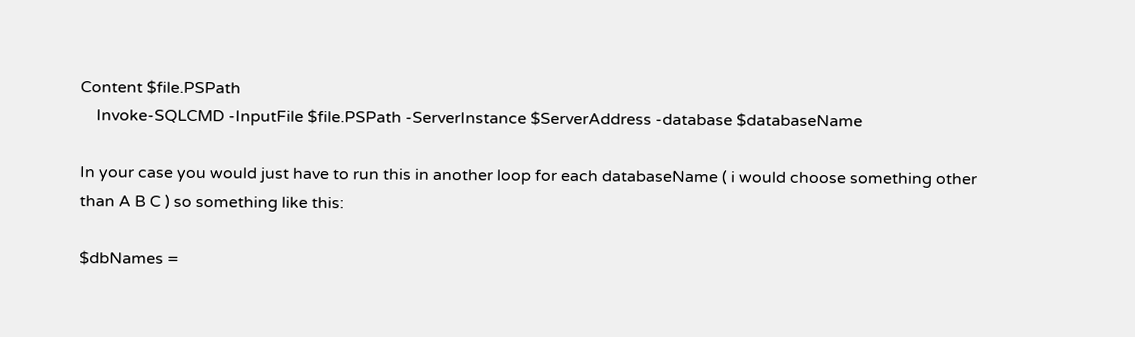Content $file.PSPath
    Invoke-SQLCMD -InputFile $file.PSPath -ServerInstance $ServerAddress -database $databaseName

In your case you would just have to run this in another loop for each databaseName ( i would choose something other than A B C ) so something like this:

$dbNames =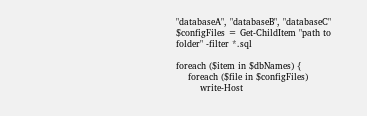"databaseA", "databaseB", "databaseC"
$configFiles = Get-ChildItem "path to folder" -filter *.sql

foreach ($item in $dbNames) {
    foreach ($file in $configFiles)
        write-Host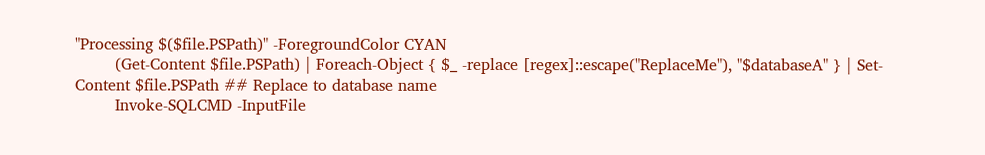"Processing $($file.PSPath)" -ForegroundColor CYAN
        (Get-Content $file.PSPath) | Foreach-Object { $_ -replace [regex]::escape("ReplaceMe"), "$databaseA" } | Set-Content $file.PSPath ## Replace to database name
        Invoke-SQLCMD -InputFile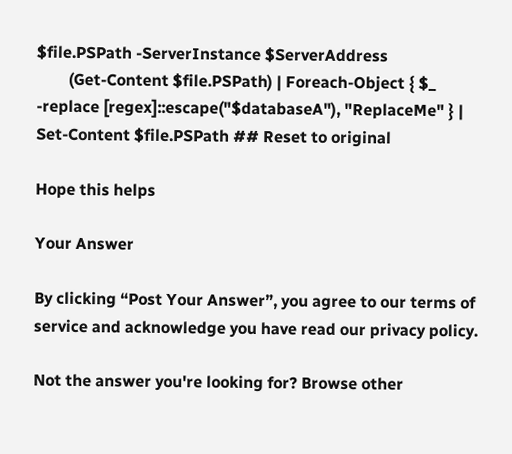$file.PSPath -ServerInstance $ServerAddress
        (Get-Content $file.PSPath) | Foreach-Object { $_ -replace [regex]::escape("$databaseA"), "ReplaceMe" } | Set-Content $file.PSPath ## Reset to original

Hope this helps

Your Answer

By clicking “Post Your Answer”, you agree to our terms of service and acknowledge you have read our privacy policy.

Not the answer you're looking for? Browse other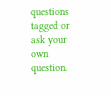questions tagged or ask your own question.